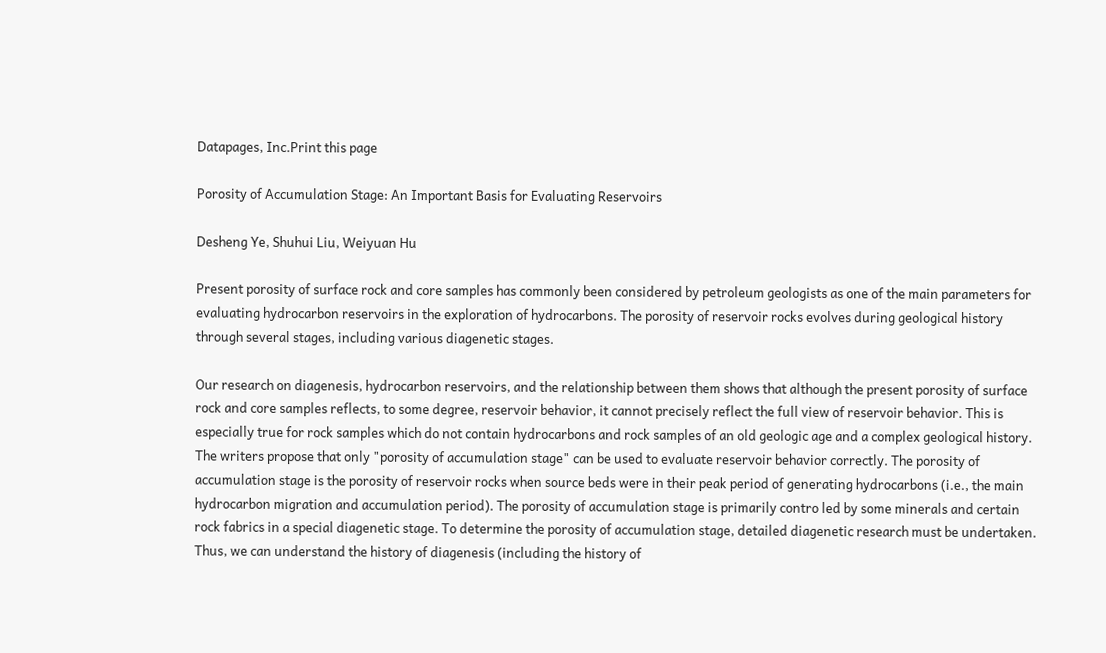Datapages, Inc.Print this page

Porosity of Accumulation Stage: An Important Basis for Evaluating Reservoirs

Desheng Ye, Shuhui Liu, Weiyuan Hu

Present porosity of surface rock and core samples has commonly been considered by petroleum geologists as one of the main parameters for evaluating hydrocarbon reservoirs in the exploration of hydrocarbons. The porosity of reservoir rocks evolves during geological history through several stages, including various diagenetic stages.

Our research on diagenesis, hydrocarbon reservoirs, and the relationship between them shows that although the present porosity of surface rock and core samples reflects, to some degree, reservoir behavior, it cannot precisely reflect the full view of reservoir behavior. This is especially true for rock samples which do not contain hydrocarbons and rock samples of an old geologic age and a complex geological history. The writers propose that only "porosity of accumulation stage" can be used to evaluate reservoir behavior correctly. The porosity of accumulation stage is the porosity of reservoir rocks when source beds were in their peak period of generating hydrocarbons (i.e., the main hydrocarbon migration and accumulation period). The porosity of accumulation stage is primarily contro led by some minerals and certain rock fabrics in a special diagenetic stage. To determine the porosity of accumulation stage, detailed diagenetic research must be undertaken. Thus, we can understand the history of diagenesis (including the history of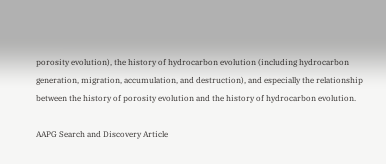porosity evolution), the history of hydrocarbon evolution (including hydrocarbon generation, migration, accumulation, and destruction), and especially the relationship between the history of porosity evolution and the history of hydrocarbon evolution.

AAPG Search and Discovery Article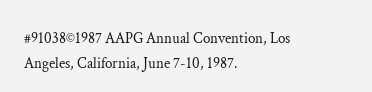#91038©1987 AAPG Annual Convention, Los Angeles, California, June 7-10, 1987.